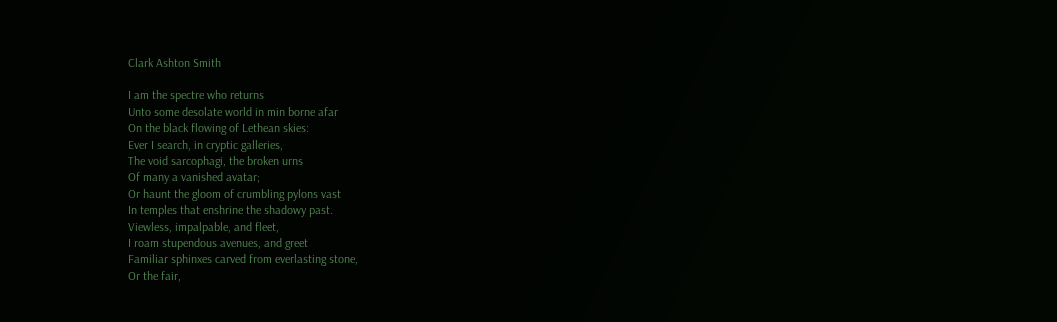Clark Ashton Smith

I am the spectre who returns
Unto some desolate world in min borne afar
On the black flowing of Lethean skies:
Ever I search, in cryptic galleries,
The void sarcophagi, the broken urns
Of many a vanished avatar;
Or haunt the gloom of crumbling pylons vast
In temples that enshrine the shadowy past.
Viewless, impalpable, and fleet,
I roam stupendous avenues, and greet
Familiar sphinxes carved from everlasting stone,
Or the fair,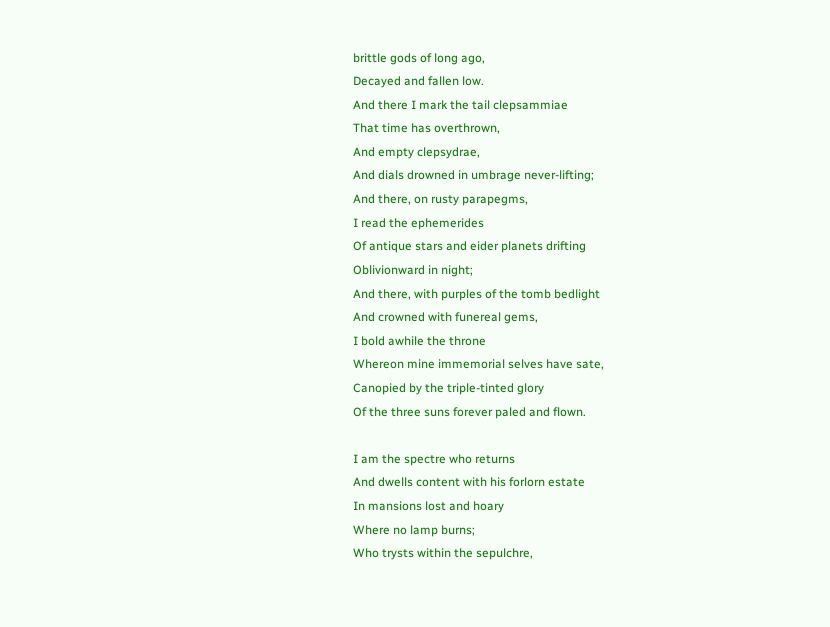brittle gods of long ago,
Decayed and fallen low.
And there I mark the tail clepsammiae
That time has overthrown,
And empty clepsydrae,
And dials drowned in umbrage never-lifting;
And there, on rusty parapegms,
I read the ephemerides
Of antique stars and eider planets drifting
Oblivionward in night;
And there, with purples of the tomb bedlight
And crowned with funereal gems,
I bold awhile the throne
Whereon mine immemorial selves have sate,
Canopied by the triple-tinted glory
Of the three suns forever paled and flown.

I am the spectre who returns
And dwells content with his forlorn estate
In mansions lost and hoary
Where no lamp burns;
Who trysts within the sepulchre,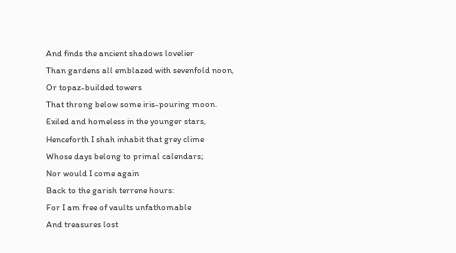And finds the ancient shadows lovelier
Than gardens all emblazed with sevenfold noon,
Or topaz-builded towers
That throng below some iris-pouring moon.
Exiled and homeless in the younger stars,
Henceforth I shah inhabit that grey clime
Whose days belong to primal calendars;
Nor would I come again
Back to the garish terrene hours:
For I am free of vaults unfathomable
And treasures lost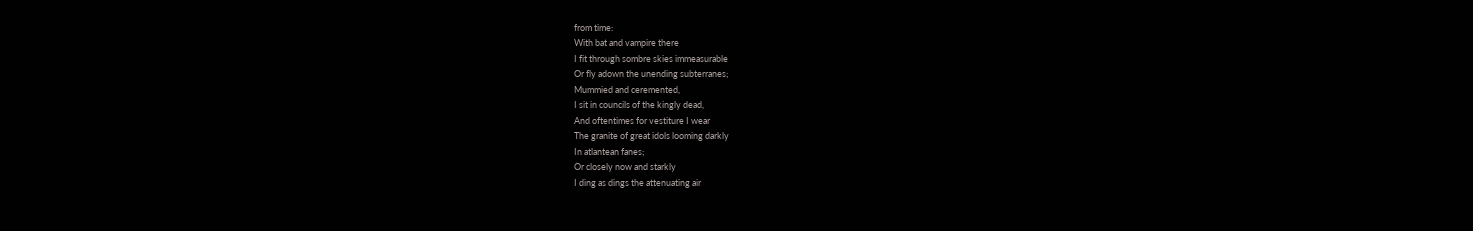from time:
With bat and vampire there
I fit through sombre skies immeasurable
Or fly adown the unending subterranes;
Mummied and ceremented,
I sit in councils of the kingly dead,
And oftentimes for vestiture I wear
The granite of great idols looming darkly
In atlantean fanes;
Or closely now and starkly
I ding as dings the attenuating air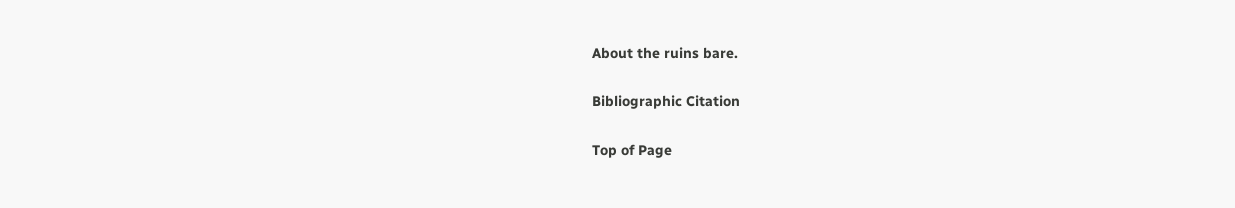About the ruins bare.

Bibliographic Citation

Top of Page